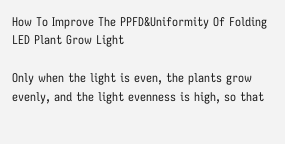How To Improve The PPFD&Uniformity Of Folding LED Plant Grow Light

Only when the light is even, the plants grow evenly, and the light evenness is high, so that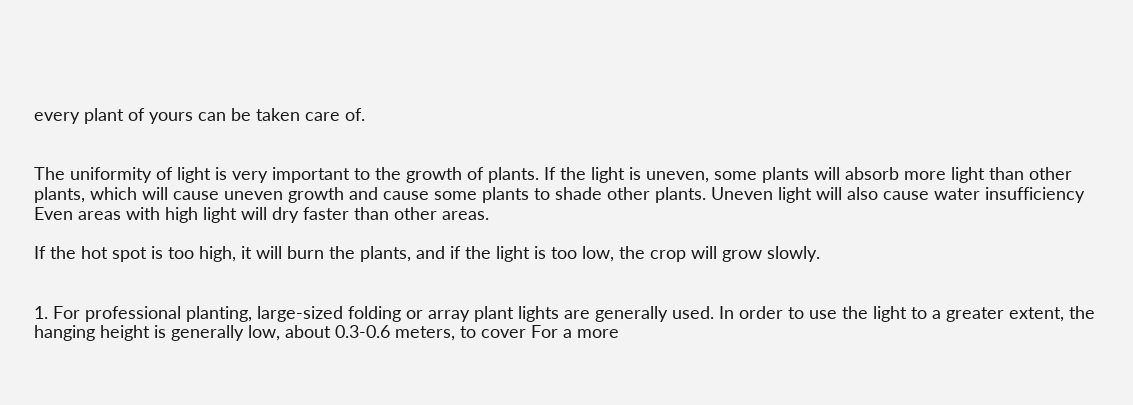every plant of yours can be taken care of.


The uniformity of light is very important to the growth of plants. If the light is uneven, some plants will absorb more light than other plants, which will cause uneven growth and cause some plants to shade other plants. Uneven light will also cause water insufficiency Even areas with high light will dry faster than other areas.

If the hot spot is too high, it will burn the plants, and if the light is too low, the crop will grow slowly.


1. For professional planting, large-sized folding or array plant lights are generally used. In order to use the light to a greater extent, the hanging height is generally low, about 0.3-0.6 meters, to cover For a more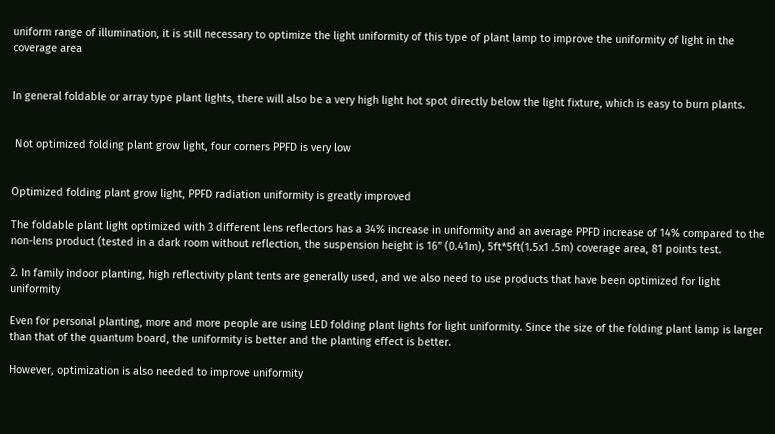uniform range of illumination, it is still necessary to optimize the light uniformity of this type of plant lamp to improve the uniformity of light in the coverage area


In general foldable or array type plant lights, there will also be a very high light hot spot directly below the light fixture, which is easy to burn plants.


 Not optimized folding plant grow light, four corners PPFD is very low


Optimized folding plant grow light, PPFD radiation uniformity is greatly improved

The foldable plant light optimized with 3 different lens reflectors has a 34% increase in uniformity and an average PPFD increase of 14% compared to the non-lens product (tested in a dark room without reflection, the suspension height is 16” (0.41m), 5ft*5ft(1.5x1 .5m) coverage area, 81 points test.

2. In family indoor planting, high reflectivity plant tents are generally used, and we also need to use products that have been optimized for light uniformity

Even for personal planting, more and more people are using LED folding plant lights for light uniformity. Since the size of the folding plant lamp is larger than that of the quantum board, the uniformity is better and the planting effect is better.

However, optimization is also needed to improve uniformity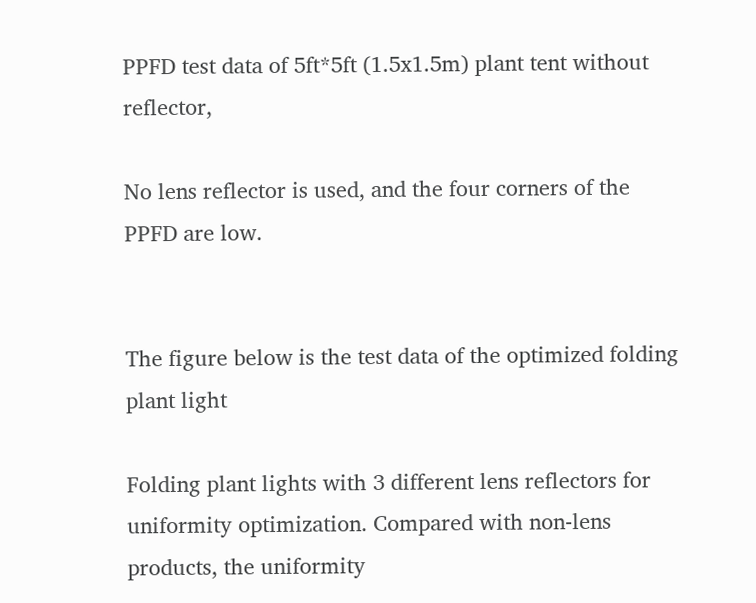PPFD test data of 5ft*5ft (1.5x1.5m) plant tent without reflector,

No lens reflector is used, and the four corners of the PPFD are low.


The figure below is the test data of the optimized folding plant light

Folding plant lights with 3 different lens reflectors for uniformity optimization. Compared with non-lens products, the uniformity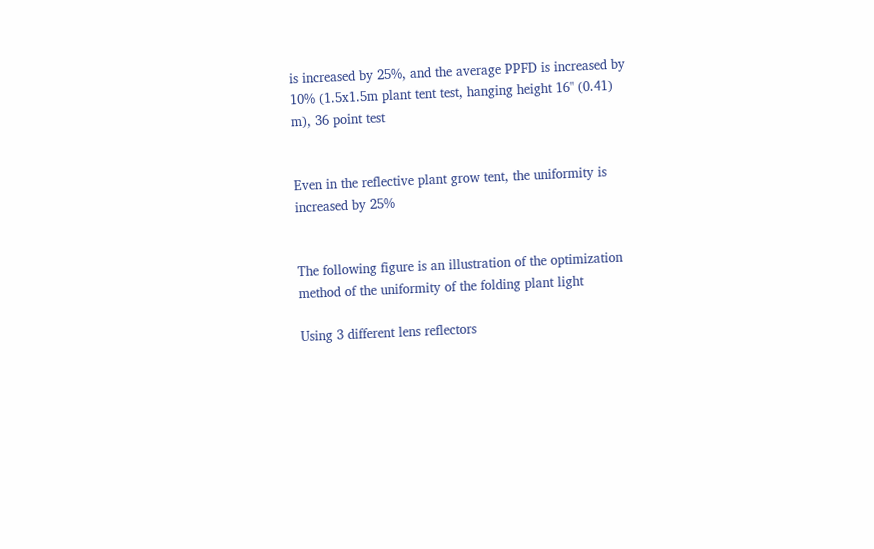is increased by 25%, and the average PPFD is increased by 10% (1.5x1.5m plant tent test, hanging height 16" (0.41) m), 36 point test


Even in the reflective plant grow tent, the uniformity is increased by 25%


The following figure is an illustration of the optimization method of the uniformity of the folding plant light

Using 3 different lens reflectors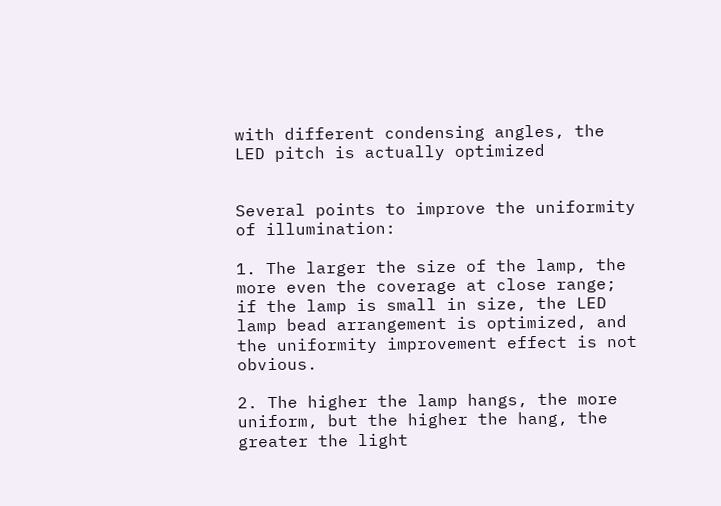with different condensing angles, the LED pitch is actually optimized


Several points to improve the uniformity of illumination:

1. The larger the size of the lamp, the more even the coverage at close range; if the lamp is small in size, the LED lamp bead arrangement is optimized, and the uniformity improvement effect is not obvious.

2. The higher the lamp hangs, the more uniform, but the higher the hang, the greater the light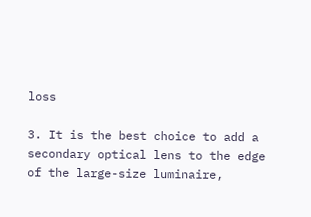loss

3. It is the best choice to add a secondary optical lens to the edge of the large-size luminaire,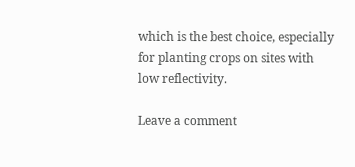which is the best choice, especially for planting crops on sites with low reflectivity.

Leave a comment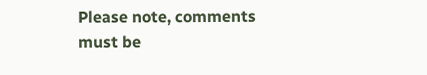Please note, comments must be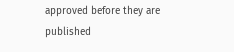approved before they are published